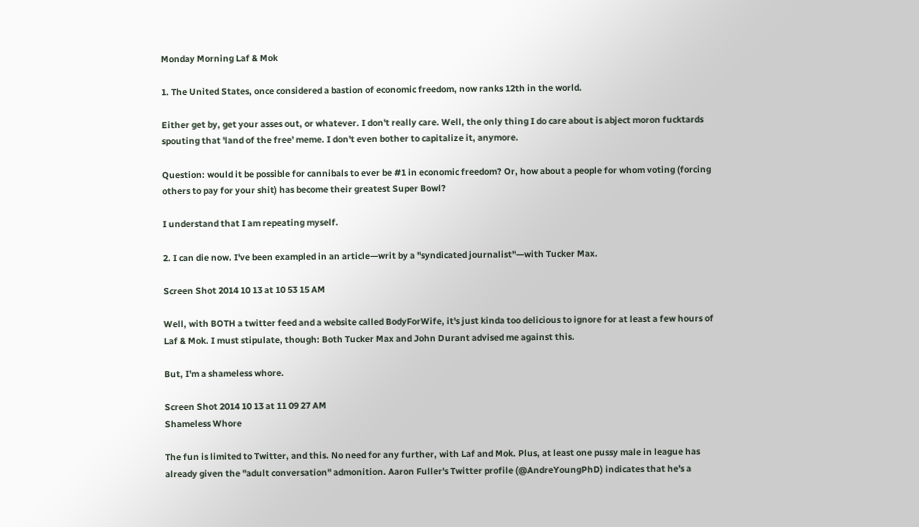Monday Morning Laf & Mok

1. The United States, once considered a bastion of economic freedom, now ranks 12th in the world.

Either get by, get your asses out, or whatever. I don't really care. Well, the only thing I do care about is abject moron fucktards spouting that 'land of the free' meme. I don't even bother to capitalize it, anymore.

Question: would it be possible for cannibals to ever be #1 in economic freedom? Or, how about a people for whom voting (forcing others to pay for your shit) has become their greatest Super Bowl?

I understand that I am repeating myself.

2. I can die now. I've been exampled in an article—writ by a "syndicated journalist"—with Tucker Max.

Screen Shot 2014 10 13 at 10 53 15 AM

Well, with BOTH a twitter feed and a website called BodyForWife, it's just kinda too delicious to ignore for at least a few hours of Laf & Mok. I must stipulate, though: Both Tucker Max and John Durant advised me against this.

But, I'm a shameless whore.

Screen Shot 2014 10 13 at 11 09 27 AM
Shameless Whore

The fun is limited to Twitter, and this. No need for any further, with Laf and Mok. Plus, at least one pussy male in league has already given the "adult conversation" admonition. Aaron Fuller's Twitter profile (@AndreYoungPhD) indicates that he's a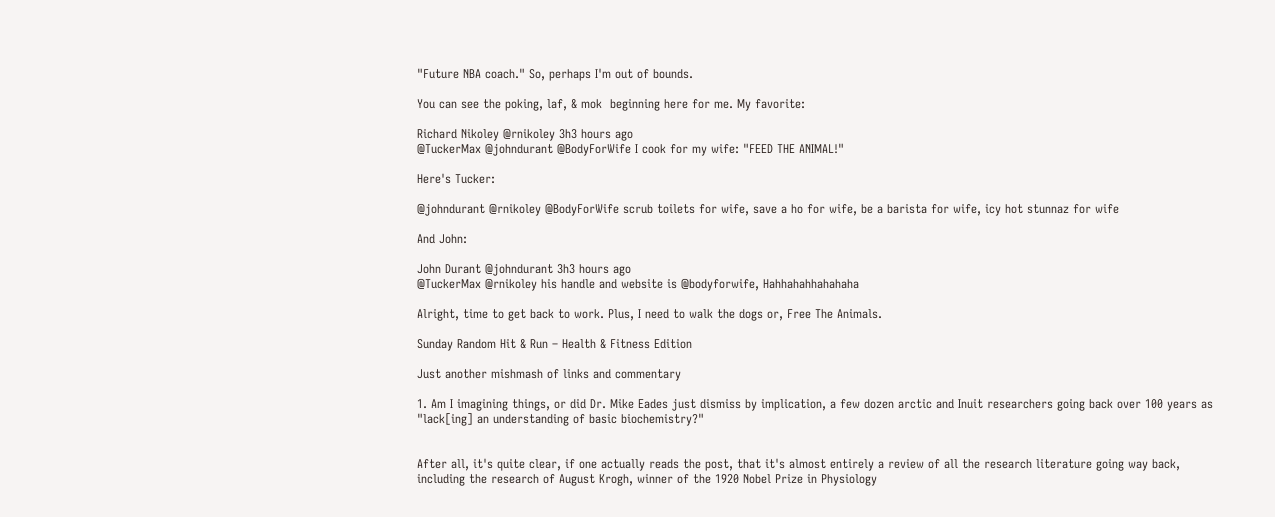"Future NBA coach." So, perhaps I'm out of bounds.

You can see the poking, laf, & mok  beginning here for me. My favorite:

Richard Nikoley @rnikoley 3h3 hours ago
@TuckerMax @johndurant @BodyForWife I cook for my wife: "FEED THE ANIMAL!"

Here's Tucker:

@johndurant @rnikoley @BodyForWife scrub toilets for wife, save a ho for wife, be a barista for wife, icy hot stunnaz for wife

And John:

John Durant @johndurant 3h3 hours ago
@TuckerMax @rnikoley his handle and website is @bodyforwife, Hahhahahhahahaha

Alright, time to get back to work. Plus, I need to walk the dogs or, Free The Animals.

Sunday Random Hit & Run – Health & Fitness Edition

Just another mishmash of links and commentary

1. Am I imagining things, or did Dr. Mike Eades just dismiss by implication, a few dozen arctic and Inuit researchers going back over 100 years as "lack[ing] an understanding of basic biochemistry?"


After all, it's quite clear, if one actually reads the post, that it's almost entirely a review of all the research literature going way back, including the research of August Krogh, winner of the 1920 Nobel Prize in Physiology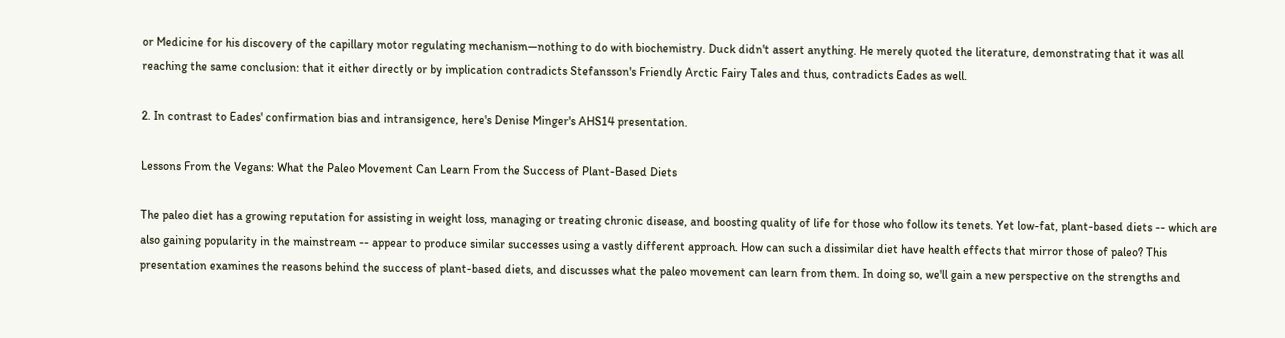or Medicine for his discovery of the capillary motor regulating mechanism—nothing to do with biochemistry. Duck didn't assert anything. He merely quoted the literature, demonstrating that it was all reaching the same conclusion: that it either directly or by implication contradicts Stefansson's Friendly Arctic Fairy Tales and thus, contradicts Eades as well.

2. In contrast to Eades' confirmation bias and intransigence, here's Denise Minger's AHS14 presentation.

Lessons From the Vegans: What the Paleo Movement Can Learn From the Success of Plant-Based Diets

The paleo diet has a growing reputation for assisting in weight loss, managing or treating chronic disease, and boosting quality of life for those who follow its tenets. Yet low-fat, plant-based diets -- which are also gaining popularity in the mainstream -- appear to produce similar successes using a vastly different approach. How can such a dissimilar diet have health effects that mirror those of paleo? This presentation examines the reasons behind the success of plant-based diets, and discusses what the paleo movement can learn from them. In doing so, we'll gain a new perspective on the strengths and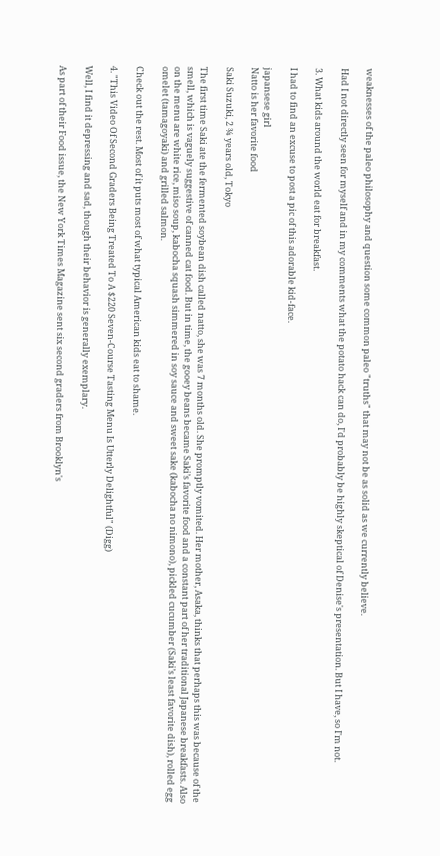weaknesses of the paleo philosophy and question some common paleo "truths" that may not be as solid as we currently believe.

Had I not directly seen for myself and in my comments what the potato hack can do, I'd probably be highly skeptical of Denise's presentation. But I have, so I'm not.

3. What kids around the world eat for breakfast.

I had to find an excuse to post a pic of this adorable kid-face.

japansese girl
Natto is her favorite food

Saki Suzuki, 2 ¾ years old, Tokyo

The first time Saki ate the fermented soybean dish called natto, she was 7 months old. She promptly vomited. Her mother, Asaka, thinks that perhaps this was because of the smell, which is vaguely suggestive of canned cat food. But in time, the gooey beans became Saki’s favorite food and a constant part of her traditional Japanese breakfasts. Also on the menu are white rice, miso soup, kabocha squash simmered in soy sauce and sweet sake (kabocha no nimono), pickled cucumber (Saki’s least favorite dish), rolled egg omelet (tamagoyaki) and grilled salmon.

Check out the rest. Most of it puts most of what typical American kids eat to shame.

4. "This Video Of Second Graders Being Treated To A $220 Seven-Course Tasting Menu Is Utterly Delightful" (Digg)

Well, I find it depressing and sad, though their behavior is generally exemplary.

As part of their Food issue, the New York Times Magazine sent six second graders from Brooklyn's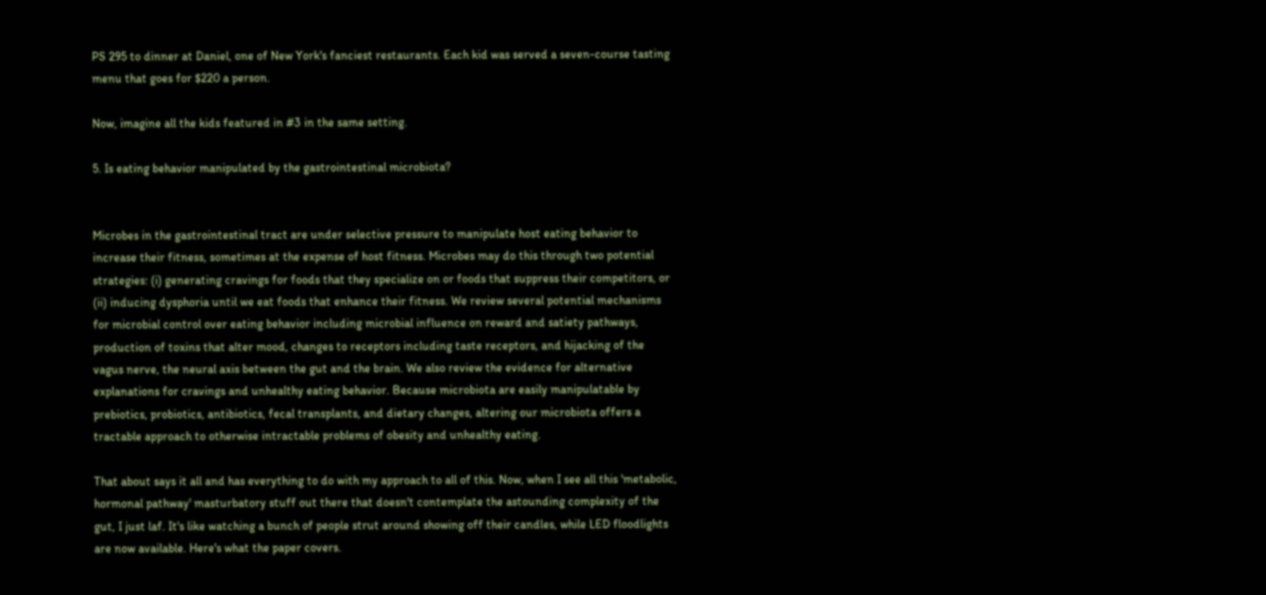PS 295 to dinner at Daniel, one of New York's fanciest restaurants. Each kid was served a seven-course tasting menu that goes for $220 a person.

Now, imagine all the kids featured in #3 in the same setting.

5. Is eating behavior manipulated by the gastrointestinal microbiota?


Microbes in the gastrointestinal tract are under selective pressure to manipulate host eating behavior to increase their fitness, sometimes at the expense of host fitness. Microbes may do this through two potential strategies: (i) generating cravings for foods that they specialize on or foods that suppress their competitors, or (ii) inducing dysphoria until we eat foods that enhance their fitness. We review several potential mechanisms for microbial control over eating behavior including microbial influence on reward and satiety pathways, production of toxins that alter mood, changes to receptors including taste receptors, and hijacking of the vagus nerve, the neural axis between the gut and the brain. We also review the evidence for alternative explanations for cravings and unhealthy eating behavior. Because microbiota are easily manipulatable by prebiotics, probiotics, antibiotics, fecal transplants, and dietary changes, altering our microbiota offers a tractable approach to otherwise intractable problems of obesity and unhealthy eating.

That about says it all and has everything to do with my approach to all of this. Now, when I see all this 'metabolic, hormonal pathway' masturbatory stuff out there that doesn't contemplate the astounding complexity of the gut, I just laf. It's like watching a bunch of people strut around showing off their candles, while LED floodlights are now available. Here's what the paper covers.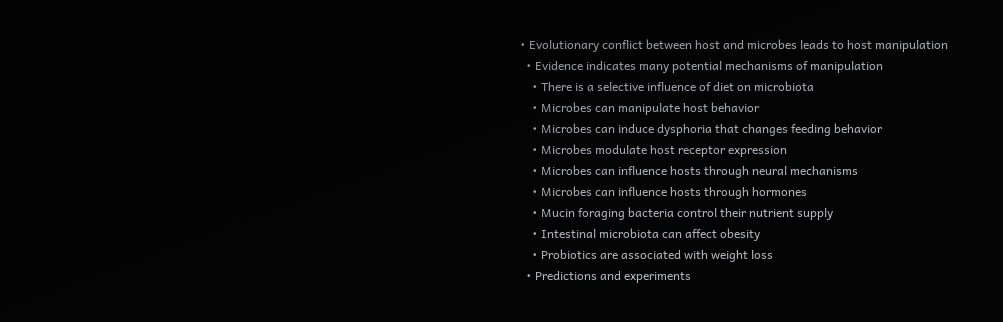• Evolutionary conflict between host and microbes leads to host manipulation
  • Evidence indicates many potential mechanisms of manipulation
    • There is a selective influence of diet on microbiota
    • Microbes can manipulate host behavior
    • Microbes can induce dysphoria that changes feeding behavior
    • Microbes modulate host receptor expression
    • Microbes can influence hosts through neural mechanisms
    • Microbes can influence hosts through hormones
    • Mucin foraging bacteria control their nutrient supply
    • Intestinal microbiota can affect obesity
    • Probiotics are associated with weight loss
  • Predictions and experiments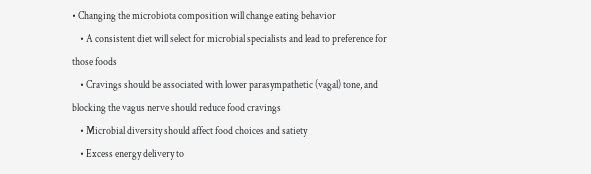• Changing the microbiota composition will change eating behavior
    • A consistent diet will select for microbial specialists and lead to preference for those foods
    • Cravings should be associated with lower parasympathetic (vagal) tone, and blocking the vagus nerve should reduce food cravings
    • Microbial diversity should affect food choices and satiety
    • Excess energy delivery to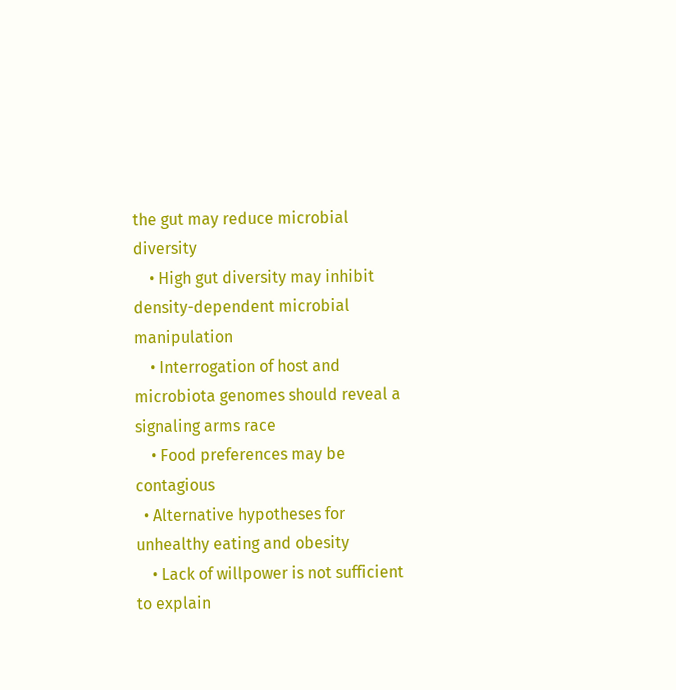the gut may reduce microbial diversity
    • High gut diversity may inhibit density-dependent microbial manipulation
    • Interrogation of host and microbiota genomes should reveal a signaling arms race
    • Food preferences may be contagious
  • Alternative hypotheses for unhealthy eating and obesity
    • Lack of willpower is not sufficient to explain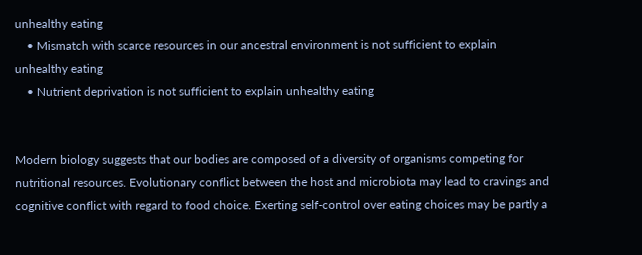unhealthy eating
    • Mismatch with scarce resources in our ancestral environment is not sufficient to explain unhealthy eating
    • Nutrient deprivation is not sufficient to explain unhealthy eating


Modern biology suggests that our bodies are composed of a diversity of organisms competing for nutritional resources. Evolutionary conflict between the host and microbiota may lead to cravings and cognitive conflict with regard to food choice. Exerting self-control over eating choices may be partly a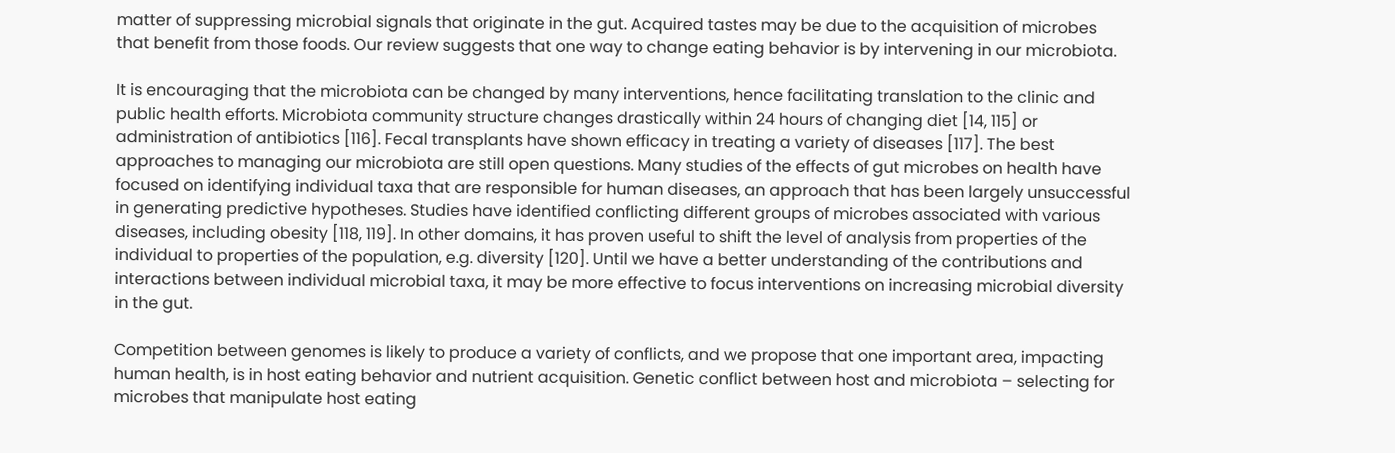matter of suppressing microbial signals that originate in the gut. Acquired tastes may be due to the acquisition of microbes that benefit from those foods. Our review suggests that one way to change eating behavior is by intervening in our microbiota.

It is encouraging that the microbiota can be changed by many interventions, hence facilitating translation to the clinic and public health efforts. Microbiota community structure changes drastically within 24 hours of changing diet [14, 115] or administration of antibiotics [116]. Fecal transplants have shown efficacy in treating a variety of diseases [117]. The best approaches to managing our microbiota are still open questions. Many studies of the effects of gut microbes on health have focused on identifying individual taxa that are responsible for human diseases, an approach that has been largely unsuccessful in generating predictive hypotheses. Studies have identified conflicting different groups of microbes associated with various diseases, including obesity [118, 119]. In other domains, it has proven useful to shift the level of analysis from properties of the individual to properties of the population, e.g. diversity [120]. Until we have a better understanding of the contributions and interactions between individual microbial taxa, it may be more effective to focus interventions on increasing microbial diversity in the gut.

Competition between genomes is likely to produce a variety of conflicts, and we propose that one important area, impacting human health, is in host eating behavior and nutrient acquisition. Genetic conflict between host and microbiota – selecting for microbes that manipulate host eating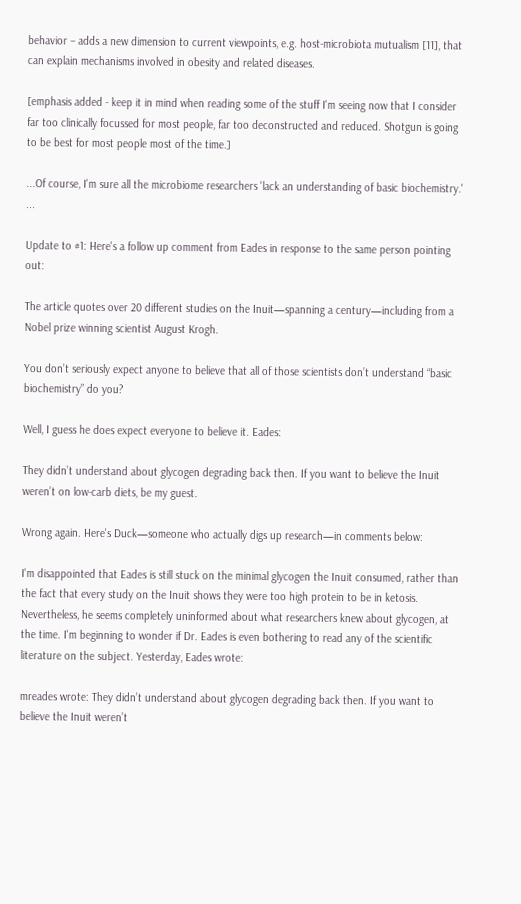behavior – adds a new dimension to current viewpoints, e.g. host-microbiota mutualism [11], that can explain mechanisms involved in obesity and related diseases.

[emphasis added - keep it in mind when reading some of the stuff I'm seeing now that I consider far too clinically focussed for most people, far too deconstructed and reduced. Shotgun is going to be best for most people most of the time.]

...Of course, I'm sure all the microbiome researchers 'lack an understanding of basic biochemistry.' ...

Update to #1: Here's a follow up comment from Eades in response to the same person pointing out:

The article quotes over 20 different studies on the Inuit—spanning a century—including from a Nobel prize winning scientist August Krogh.

You don’t seriously expect anyone to believe that all of those scientists don’t understand “basic biochemistry” do you?

Well, I guess he does expect everyone to believe it. Eades:

They didn’t understand about glycogen degrading back then. If you want to believe the Inuit weren’t on low-carb diets, be my guest.

Wrong again. Here's Duck—someone who actually digs up research—in comments below:

I'm disappointed that Eades is still stuck on the minimal glycogen the Inuit consumed, rather than the fact that every study on the Inuit shows they were too high protein to be in ketosis. Nevertheless, he seems completely uninformed about what researchers knew about glycogen, at the time. I'm beginning to wonder if Dr. Eades is even bothering to read any of the scientific literature on the subject. Yesterday, Eades wrote:

mreades wrote: They didn’t understand about glycogen degrading back then. If you want to believe the Inuit weren’t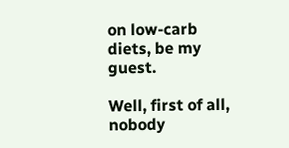on low-carb diets, be my guest.

Well, first of all, nobody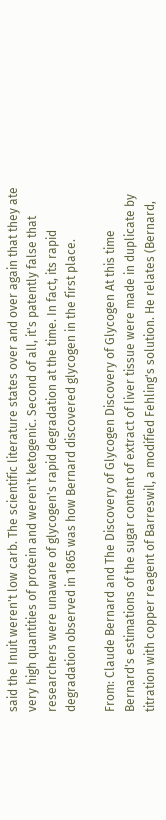said the Inuit weren't low carb. The scientific literature states over and over again that they ate very high quantities of protein and weren't ketogenic. Second of all, it's patently false that researchers were unaware of glycogen's rapid degradation at the time. In fact, its rapid degradation observed in 1865 was how Bernard discovered glycogen in the first place.

From: Claude Bernard and The Discovery of Glycogen Discovery of Glycogen At this time Bernard's estimations of the sugar content of extract of liver tissue were made in duplicate by titration with copper reagent of Barreswil, a modified Fehling's solution. He relates (Bernard,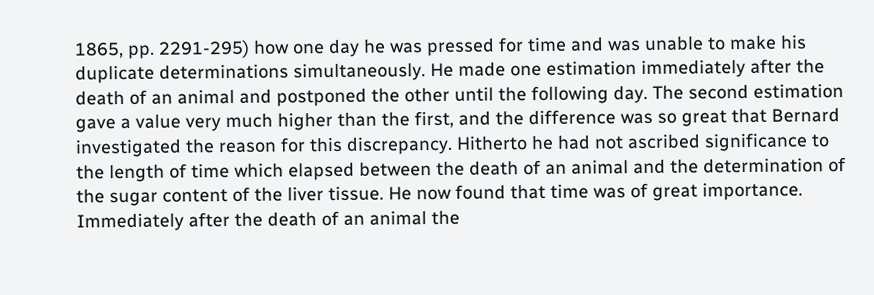1865, pp. 2291-295) how one day he was pressed for time and was unable to make his duplicate determinations simultaneously. He made one estimation immediately after the death of an animal and postponed the other until the following day. The second estimation gave a value very much higher than the first, and the difference was so great that Bernard investigated the reason for this discrepancy. Hitherto he had not ascribed significance to the length of time which elapsed between the death of an animal and the determination of the sugar content of the liver tissue. He now found that time was of great importance. Immediately after the death of an animal the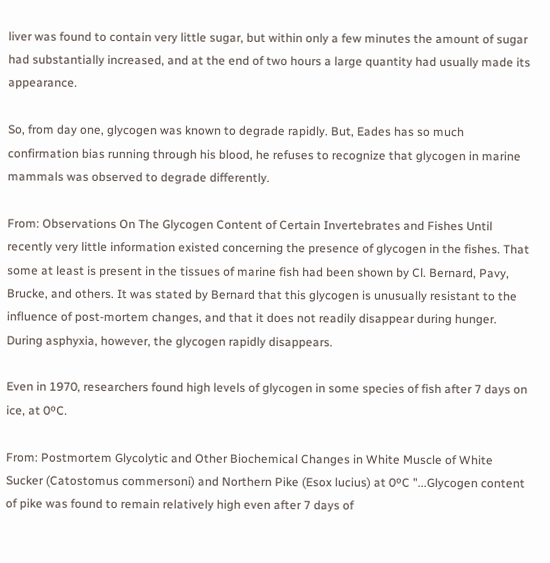liver was found to contain very little sugar, but within only a few minutes the amount of sugar had substantially increased, and at the end of two hours a large quantity had usually made its appearance.

So, from day one, glycogen was known to degrade rapidly. But, Eades has so much confirmation bias running through his blood, he refuses to recognize that glycogen in marine mammals was observed to degrade differently.

From: Observations On The Glycogen Content of Certain Invertebrates and Fishes Until recently very little information existed concerning the presence of glycogen in the fishes. That some at least is present in the tissues of marine fish had been shown by Cl. Bernard, Pavy, Brucke, and others. It was stated by Bernard that this glycogen is unusually resistant to the influence of post-mortem changes, and that it does not readily disappear during hunger. During asphyxia, however, the glycogen rapidly disappears.

Even in 1970, researchers found high levels of glycogen in some species of fish after 7 days on ice, at 0ºC.

From: Postmortem Glycolytic and Other Biochemical Changes in White Muscle of White Sucker (Catostomus commersoni) and Northern Pike (Esox lucius) at 0ºC "...Glycogen content of pike was found to remain relatively high even after 7 days of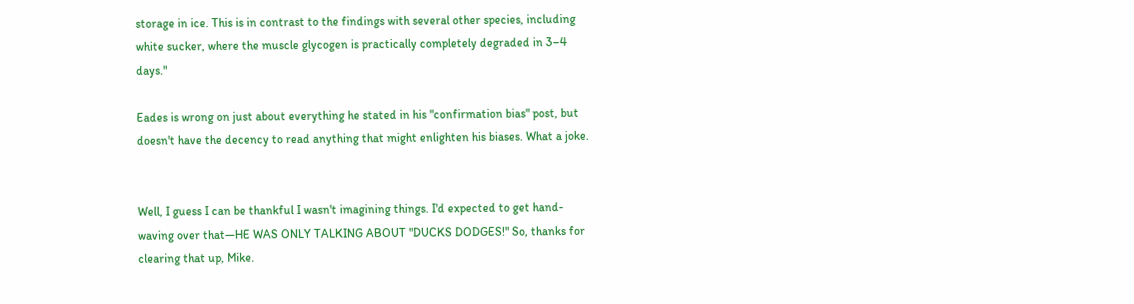storage in ice. This is in contrast to the findings with several other species, including white sucker, where the muscle glycogen is practically completely degraded in 3–4 days."

Eades is wrong on just about everything he stated in his "confirmation bias" post, but doesn't have the decency to read anything that might enlighten his biases. What a joke.


Well, I guess I can be thankful I wasn't imagining things. I'd expected to get hand-waving over that—HE WAS ONLY TALKING ABOUT "DUCKS DODGES!" So, thanks for clearing that up, Mike.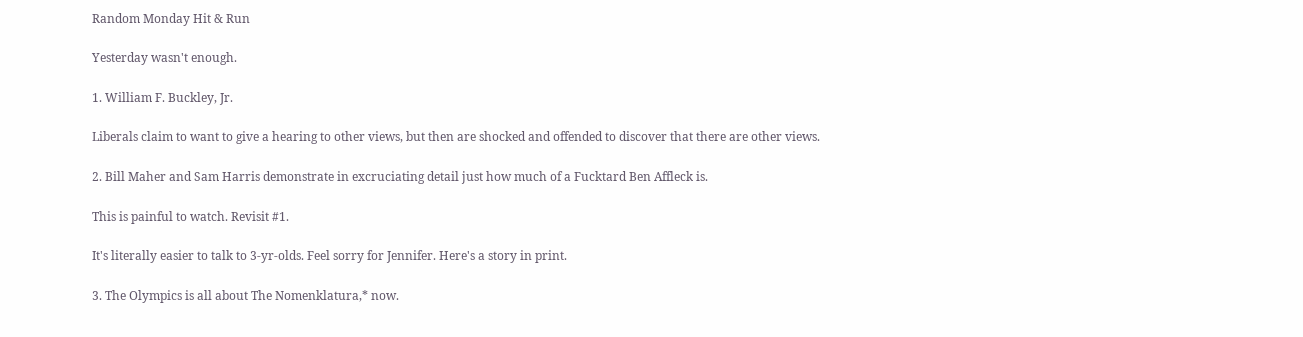Random Monday Hit & Run

Yesterday wasn't enough.

1. William F. Buckley, Jr.

Liberals claim to want to give a hearing to other views, but then are shocked and offended to discover that there are other views.

2. Bill Maher and Sam Harris demonstrate in excruciating detail just how much of a Fucktard Ben Affleck is.

This is painful to watch. Revisit #1.

It's literally easier to talk to 3-yr-olds. Feel sorry for Jennifer. Here's a story in print.

3. The Olympics is all about The Nomenklatura,* now.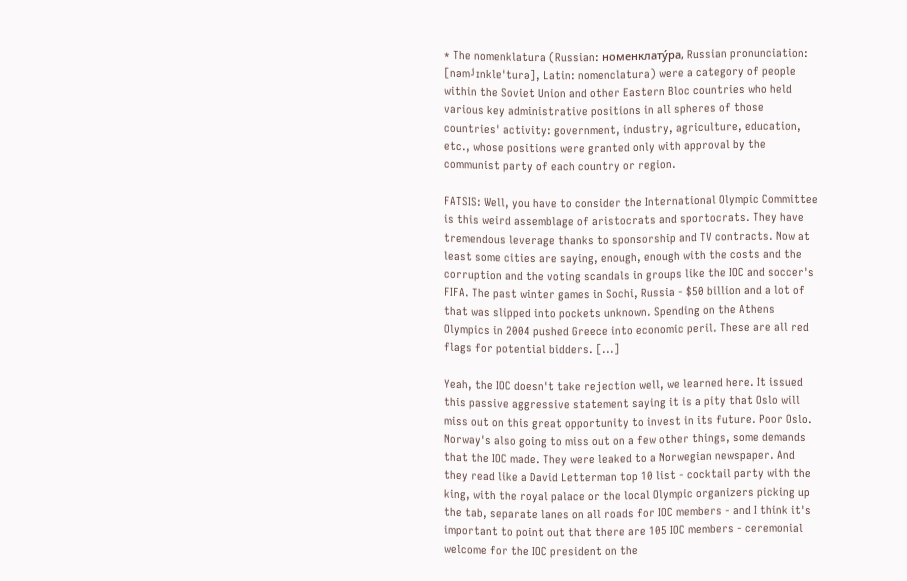* The nomenklatura (Russian: номенклату́ра, Russian pronunciation: [nəmʲɪnklɐˈturə], Latin: nomenclatura) were a category of people within the Soviet Union and other Eastern Bloc countries who held various key administrative positions in all spheres of those countries' activity: government, industry, agriculture, education, etc., whose positions were granted only with approval by the communist party of each country or region.

FATSIS: Well, you have to consider the International Olympic Committee is this weird assemblage of aristocrats and sportocrats. They have tremendous leverage thanks to sponsorship and TV contracts. Now at least some cities are saying, enough, enough with the costs and the corruption and the voting scandals in groups like the IOC and soccer's FIFA. The past winter games in Sochi, Russia - $50 billion and a lot of that was slipped into pockets unknown. Spending on the Athens Olympics in 2004 pushed Greece into economic peril. These are all red flags for potential bidders. [...]

Yeah, the IOC doesn't take rejection well, we learned here. It issued this passive aggressive statement saying it is a pity that Oslo will miss out on this great opportunity to invest in its future. Poor Oslo. Norway's also going to miss out on a few other things, some demands that the IOC made. They were leaked to a Norwegian newspaper. And they read like a David Letterman top 10 list - cocktail party with the king, with the royal palace or the local Olympic organizers picking up the tab, separate lanes on all roads for IOC members - and I think it's important to point out that there are 105 IOC members - ceremonial welcome for the IOC president on the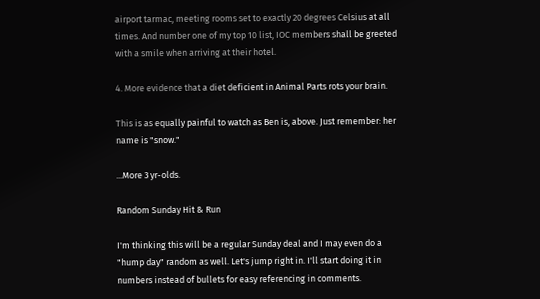airport tarmac, meeting rooms set to exactly 20 degrees Celsius at all times. And number one of my top 10 list, IOC members shall be greeted with a smile when arriving at their hotel.

4. More evidence that a diet deficient in Animal Parts rots your brain.

This is as equally painful to watch as Ben is, above. Just remember: her name is "snow."

...More 3 yr-olds.

Random Sunday Hit & Run

I'm thinking this will be a regular Sunday deal and I may even do a "hump day" random as well. Let's jump right in. I'll start doing it in numbers instead of bullets for easy referencing in comments.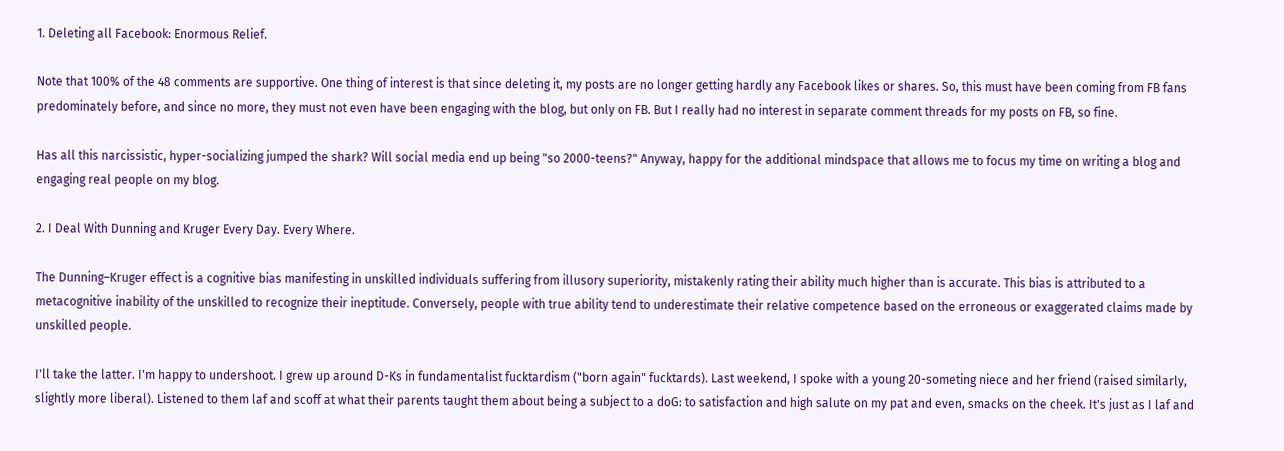1. Deleting all Facebook: Enormous Relief.

Note that 100% of the 48 comments are supportive. One thing of interest is that since deleting it, my posts are no longer getting hardly any Facebook likes or shares. So, this must have been coming from FB fans predominately before, and since no more, they must not even have been engaging with the blog, but only on FB. But I really had no interest in separate comment threads for my posts on FB, so fine.

Has all this narcissistic, hyper-socializing jumped the shark? Will social media end up being "so 2000-teens?" Anyway, happy for the additional mindspace that allows me to focus my time on writing a blog and engaging real people on my blog.

2. I Deal With Dunning and Kruger Every Day. Every Where.

The Dunning–Kruger effect is a cognitive bias manifesting in unskilled individuals suffering from illusory superiority, mistakenly rating their ability much higher than is accurate. This bias is attributed to a metacognitive inability of the unskilled to recognize their ineptitude. Conversely, people with true ability tend to underestimate their relative competence based on the erroneous or exaggerated claims made by unskilled people.

I'll take the latter. I'm happy to undershoot. I grew up around D-Ks in fundamentalist fucktardism ("born again" fucktards). Last weekend, I spoke with a young 20-someting niece and her friend (raised similarly, slightly more liberal). Listened to them laf and scoff at what their parents taught them about being a subject to a doG: to satisfaction and high salute on my pat and even, smacks on the cheek. It's just as I laf and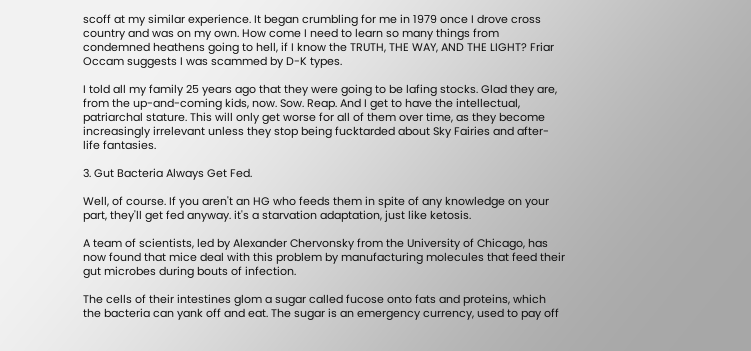scoff at my similar experience. It began crumbling for me in 1979 once I drove cross country and was on my own. How come I need to learn so many things from condemned heathens going to hell, if I know the TRUTH, THE WAY, AND THE LIGHT? Friar Occam suggests I was scammed by D-K types.

I told all my family 25 years ago that they were going to be lafing stocks. Glad they are, from the up-and-coming kids, now. Sow. Reap. And I get to have the intellectual, patriarchal stature. This will only get worse for all of them over time, as they become increasingly irrelevant unless they stop being fucktarded about Sky Fairies and after-life fantasies.

3. Gut Bacteria Always Get Fed.

Well, of course. If you aren't an HG who feeds them in spite of any knowledge on your part, they'll get fed anyway. it's a starvation adaptation, just like ketosis.

A team of scientists, led by Alexander Chervonsky from the University of Chicago, has now found that mice deal with this problem by manufacturing molecules that feed their gut microbes during bouts of infection.

The cells of their intestines glom a sugar called fucose onto fats and proteins, which the bacteria can yank off and eat. The sugar is an emergency currency, used to pay off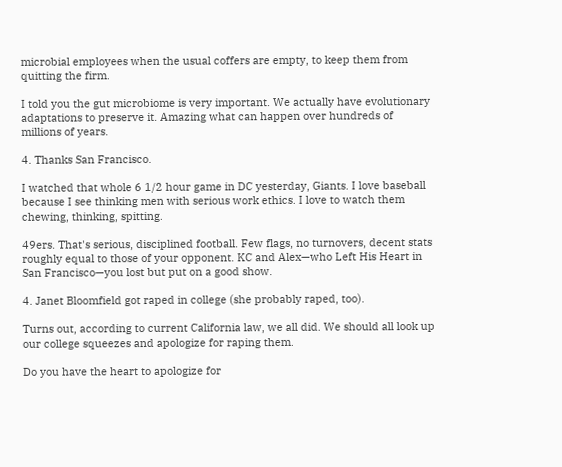microbial employees when the usual coffers are empty, to keep them from quitting the firm.

I told you the gut microbiome is very important. We actually have evolutionary adaptations to preserve it. Amazing what can happen over hundreds of millions of years.

4. Thanks San Francisco.

I watched that whole 6 1/2 hour game in DC yesterday, Giants. I love baseball because I see thinking men with serious work ethics. I love to watch them chewing, thinking, spitting.

49ers. That's serious, disciplined football. Few flags, no turnovers, decent stats roughly equal to those of your opponent. KC and Alex—who Left His Heart in San Francisco—you lost but put on a good show.

4. Janet Bloomfield got raped in college (she probably raped, too).

Turns out, according to current California law, we all did. We should all look up our college squeezes and apologize for raping them.

Do you have the heart to apologize for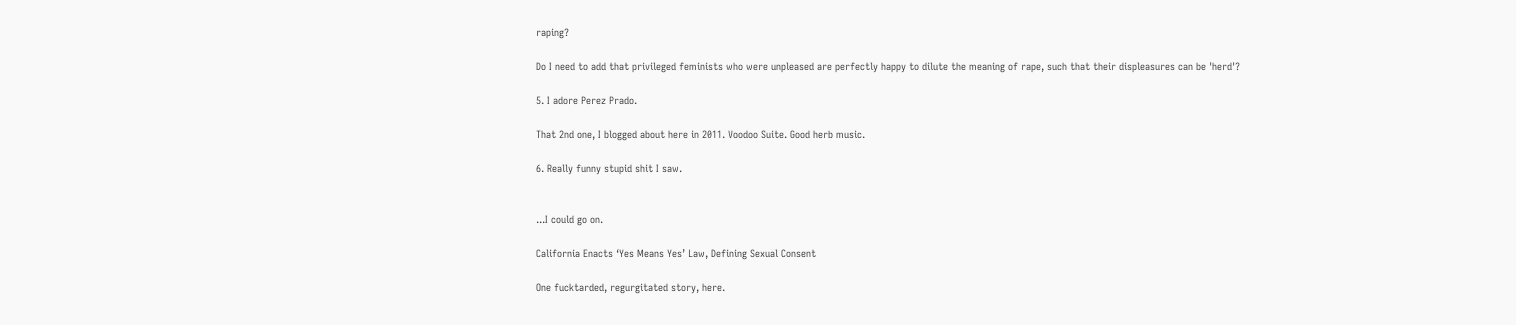raping?

Do I need to add that privileged feminists who were unpleased are perfectly happy to dilute the meaning of rape, such that their displeasures can be 'herd'?

5. I adore Perez Prado.

That 2nd one, I blogged about here in 2011. Voodoo Suite. Good herb music.

6. Really funny stupid shit I saw.


...I could go on.

California Enacts ‘Yes Means Yes’ Law, Defining Sexual Consent

One fucktarded, regurgitated story, here.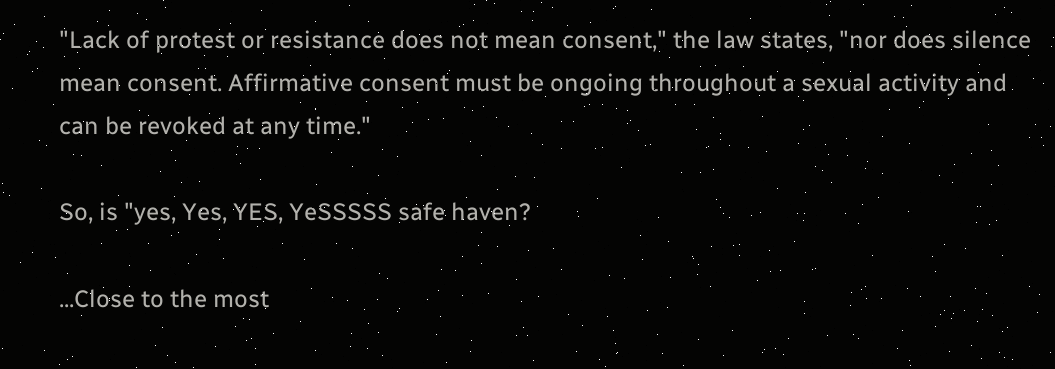"Lack of protest or resistance does not mean consent," the law states, "nor does silence mean consent. Affirmative consent must be ongoing throughout a sexual activity and can be revoked at any time."

So, is "yes, Yes, YES, YeSSSSS safe haven?

...Close to the most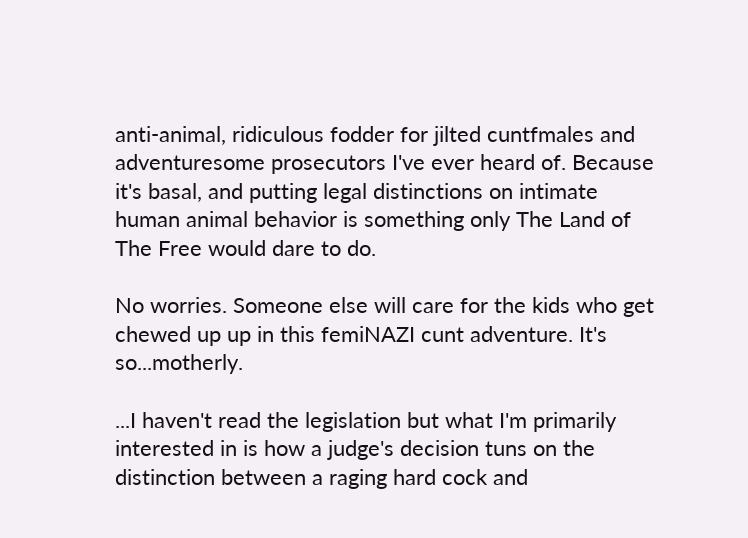anti-animal, ridiculous fodder for jilted cuntfmales and adventuresome prosecutors I've ever heard of. Because it's basal, and putting legal distinctions on intimate human animal behavior is something only The Land of The Free would dare to do.

No worries. Someone else will care for the kids who get chewed up up in this femiNAZI cunt adventure. It's so...motherly.

...I haven't read the legislation but what I'm primarily interested in is how a judge's decision tuns on the distinction between a raging hard cock and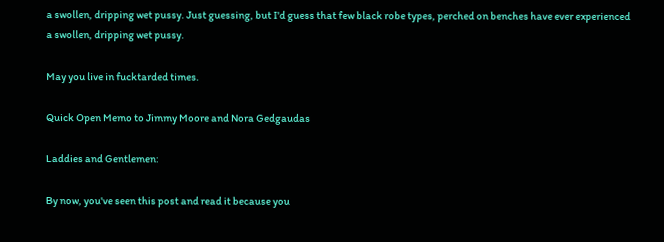a swollen, dripping wet pussy. Just guessing, but I'd guess that few black robe types, perched on benches have ever experienced a swollen, dripping wet pussy.

May you live in fucktarded times.

Quick Open Memo to Jimmy Moore and Nora Gedgaudas

Laddies and Gentlemen:

By now, you've seen this post and read it because you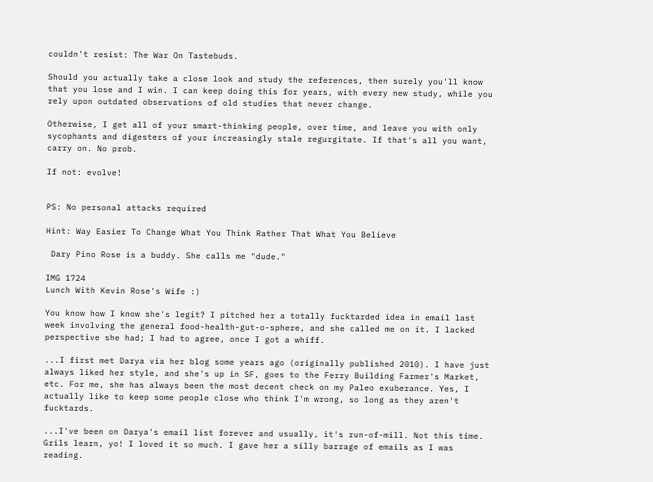couldn't resist: The War On Tastebuds.

Should you actually take a close look and study the references, then surely you'll know that you lose and I win. I can keep doing this for years, with every new study, while you rely upon outdated observations of old studies that never change.

Otherwise, I get all of your smart-thinking people, over time, and leave you with only sycophants and digesters of your increasingly stale regurgitate. If that's all you want, carry on. No prob.

If not: evolve!


PS: No personal attacks required

Hint: Way Easier To Change What You Think Rather That What You Believe

 Dary Pino Rose is a buddy. She calls me "dude."

IMG 1724
Lunch With Kevin Rose's Wife :)

You know how I know she's legit? I pitched her a totally fucktarded idea in email last week involving the general food-health-gut-o-sphere, and she called me on it. I lacked perspective she had; I had to agree, once I got a whiff.

...I first met Darya via her blog some years ago (originally published 2010). I have just always liked her style, and she's up in SF, goes to the Ferry Building Farmer's Market, etc. For me, she has always been the most decent check on my Paleo exuberance. Yes, I actually like to keep some people close who think I'm wrong, so long as they aren't fucktards.

...I've been on Darya's email list forever and usually, it's run-of-mill. Not this time. Grils learn, yo! I loved it so much. I gave her a silly barrage of emails as I was reading.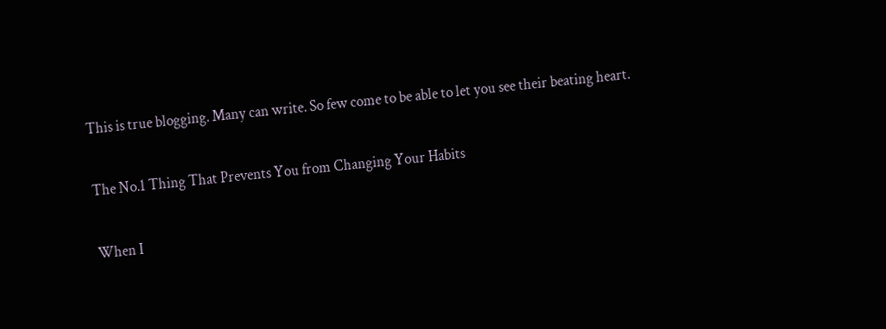This is true blogging. Many can write. So few come to be able to let you see their beating heart.

The No.1 Thing That Prevents You from Changing Your Habits

When I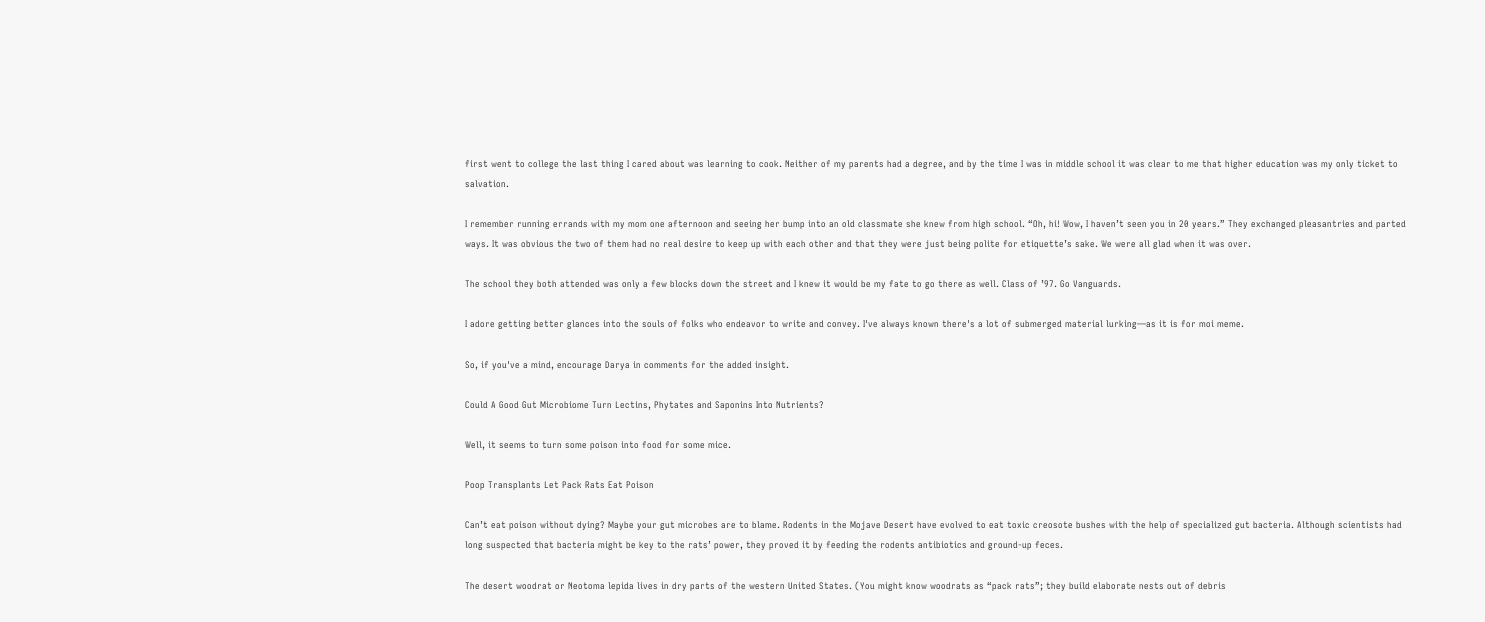first went to college the last thing I cared about was learning to cook. Neither of my parents had a degree, and by the time I was in middle school it was clear to me that higher education was my only ticket to salvation.

I remember running errands with my mom one afternoon and seeing her bump into an old classmate she knew from high school. “Oh, hi! Wow, I haven’t seen you in 20 years.” They exchanged pleasantries and parted ways. It was obvious the two of them had no real desire to keep up with each other and that they were just being polite for etiquette’s sake. We were all glad when it was over.

The school they both attended was only a few blocks down the street and I knew it would be my fate to go there as well. Class of ’97. Go Vanguards.

I adore getting better glances into the souls of folks who endeavor to write and convey. I've always known there's a lot of submerged material lurking—as it is for moi meme.

So, if you've a mind, encourage Darya in comments for the added insight.

Could A Good Gut Microbiome Turn Lectins, Phytates and Saponins Into Nutrients?

Well, it seems to turn some poison into food for some mice.

Poop Transplants Let Pack Rats Eat Poison

Can’t eat poison without dying? Maybe your gut microbes are to blame. Rodents in the Mojave Desert have evolved to eat toxic creosote bushes with the help of specialized gut bacteria. Although scientists had long suspected that bacteria might be key to the rats’ power, they proved it by feeding the rodents antibiotics and ground-up feces.

The desert woodrat or Neotoma lepida lives in dry parts of the western United States. (You might know woodrats as “pack rats”; they build elaborate nests out of debris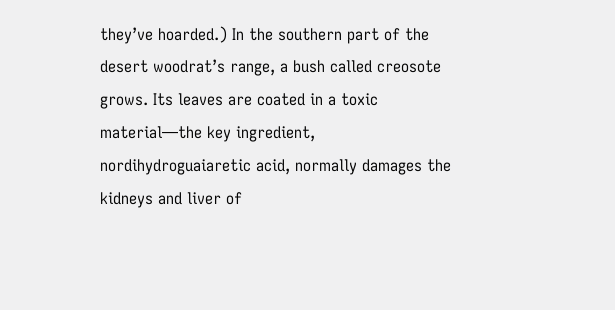they’ve hoarded.) In the southern part of the desert woodrat’s range, a bush called creosote grows. Its leaves are coated in a toxic material—the key ingredient, nordihydroguaiaretic acid, normally damages the kidneys and liver of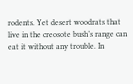rodents. Yet desert woodrats that live in the creosote bush’s range can eat it without any trouble. In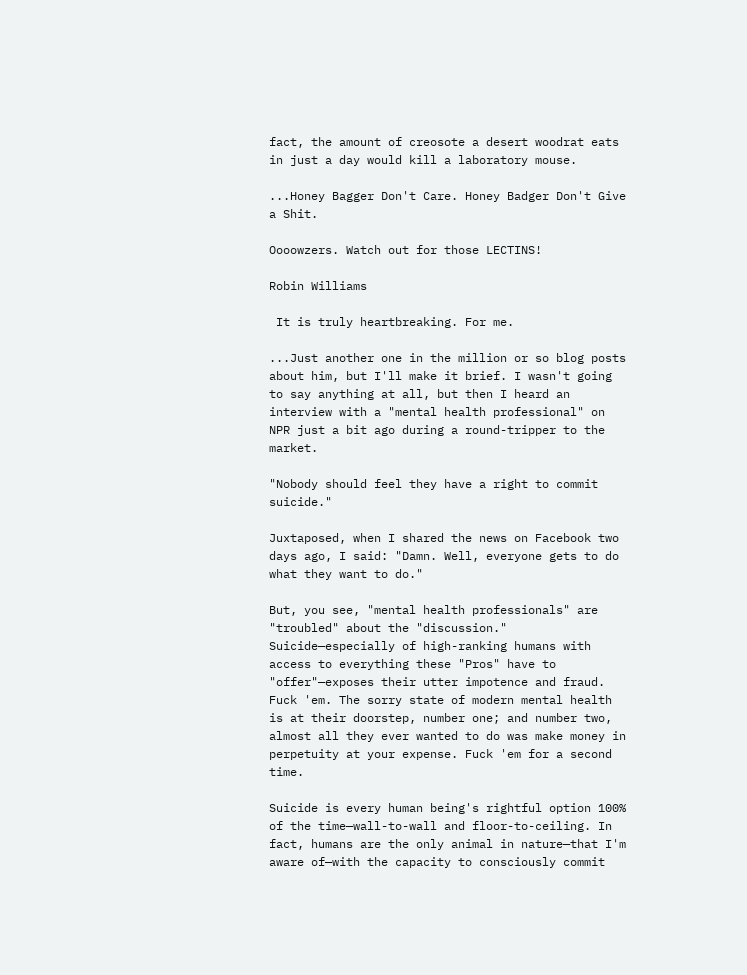fact, the amount of creosote a desert woodrat eats in just a day would kill a laboratory mouse.

...Honey Bagger Don't Care. Honey Badger Don't Give a Shit.

Oooowzers. Watch out for those LECTINS!

Robin Williams

 It is truly heartbreaking. For me.

...Just another one in the million or so blog posts about him, but I'll make it brief. I wasn't going to say anything at all, but then I heard an interview with a "mental health professional" on NPR just a bit ago during a round-tripper to the market.

"Nobody should feel they have a right to commit suicide."

Juxtaposed, when I shared the news on Facebook two days ago, I said: "Damn. Well, everyone gets to do what they want to do."

But, you see, "mental health professionals" are "troubled" about the "discussion." Suicide—especially of high-ranking humans with access to everything these "Pros" have to "offer"—exposes their utter impotence and fraud. Fuck 'em. The sorry state of modern mental health is at their doorstep, number one; and number two, almost all they ever wanted to do was make money in perpetuity at your expense. Fuck 'em for a second time.

Suicide is every human being's rightful option 100% of the time—wall-to-wall and floor-to-ceiling. In fact, humans are the only animal in nature—that I'm aware of—with the capacity to consciously commit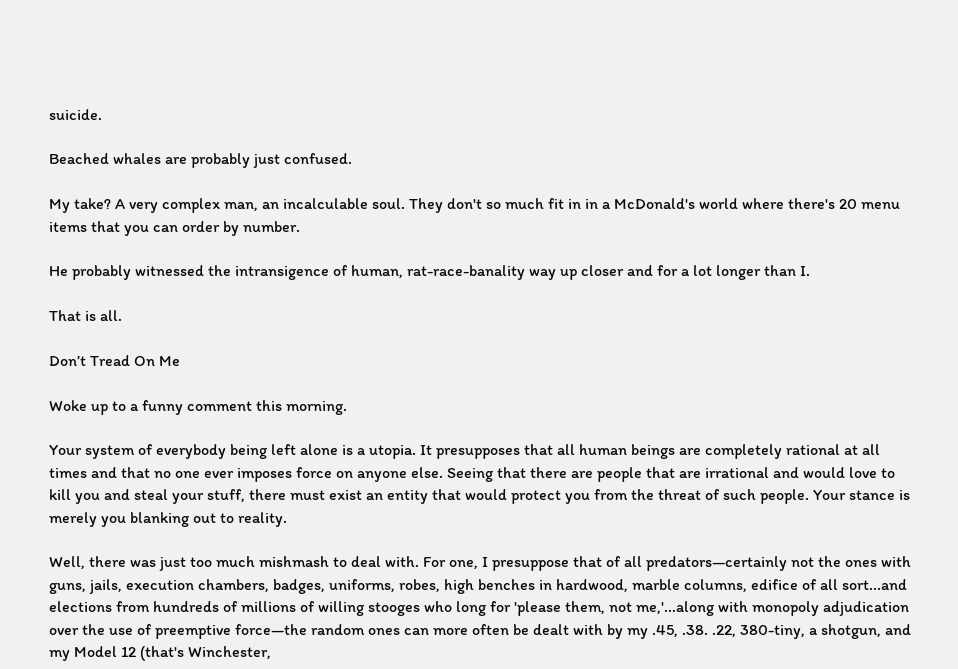suicide.

Beached whales are probably just confused.

My take? A very complex man, an incalculable soul. They don't so much fit in in a McDonald's world where there's 20 menu items that you can order by number.

He probably witnessed the intransigence of human, rat-race-banality way up closer and for a lot longer than I.

That is all.

Don’t Tread On Me

Woke up to a funny comment this morning.

Your system of everybody being left alone is a utopia. It presupposes that all human beings are completely rational at all times and that no one ever imposes force on anyone else. Seeing that there are people that are irrational and would love to kill you and steal your stuff, there must exist an entity that would protect you from the threat of such people. Your stance is merely you blanking out to reality.

Well, there was just too much mishmash to deal with. For one, I presuppose that of all predators—certainly not the ones with guns, jails, execution chambers, badges, uniforms, robes, high benches in hardwood, marble columns, edifice of all sort...and elections from hundreds of millions of willing stooges who long for 'please them, not me,'...along with monopoly adjudication over the use of preemptive force—the random ones can more often be dealt with by my .45, .38. .22, 380-tiny, a shotgun, and my Model 12 (that's Winchester,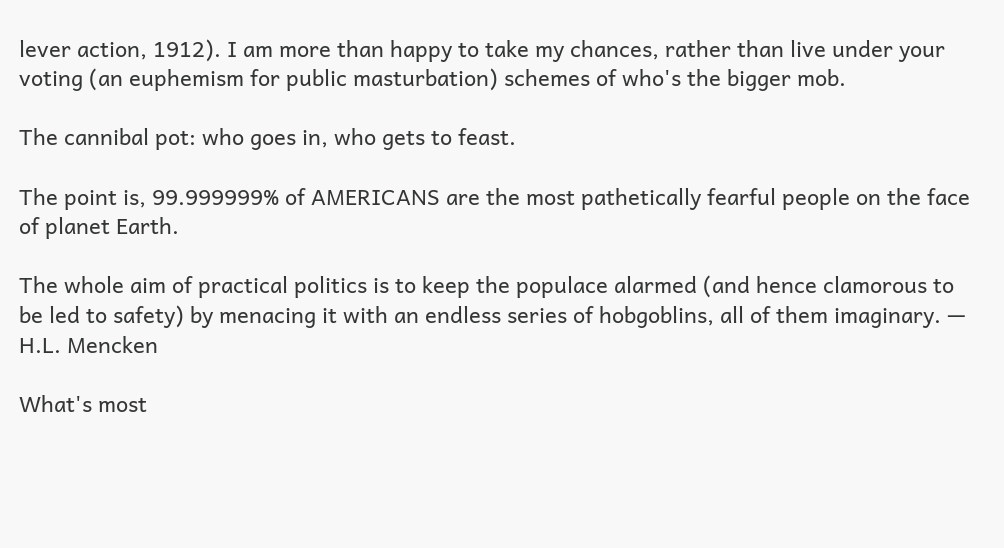lever action, 1912). I am more than happy to take my chances, rather than live under your voting (an euphemism for public masturbation) schemes of who's the bigger mob.

The cannibal pot: who goes in, who gets to feast.

The point is, 99.999999% of AMERICANS are the most pathetically fearful people on the face of planet Earth.

The whole aim of practical politics is to keep the populace alarmed (and hence clamorous to be led to safety) by menacing it with an endless series of hobgoblins, all of them imaginary. — H.L. Mencken

What's most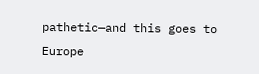pathetic—and this goes to Europe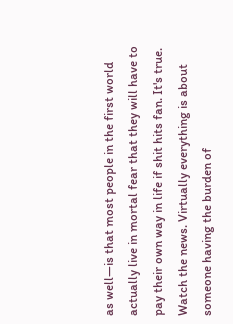as well—is that most people in the first world actually live in mortal fear that they will have to pay their own way in life if shit hits fan. It's true. Watch the news. Virtually everything is about someone having the burden of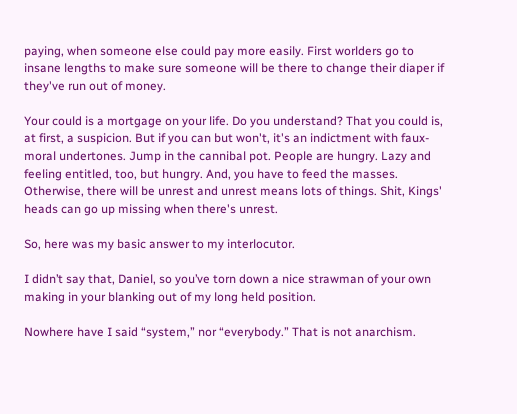paying, when someone else could pay more easily. First worlders go to insane lengths to make sure someone will be there to change their diaper if they've run out of money.

Your could is a mortgage on your life. Do you understand? That you could is, at first, a suspicion. But if you can but won't, it's an indictment with faux-moral undertones. Jump in the cannibal pot. People are hungry. Lazy and feeling entitled, too, but hungry. And, you have to feed the masses. Otherwise, there will be unrest and unrest means lots of things. Shit, Kings' heads can go up missing when there's unrest.

So, here was my basic answer to my interlocutor.

I didn’t say that, Daniel, so you’ve torn down a nice strawman of your own making in your blanking out of my long held position.

Nowhere have I said “system,” nor “everybody.” That is not anarchism.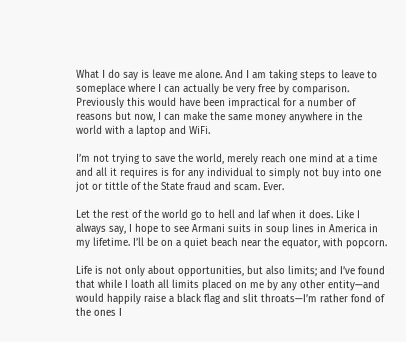What I do say is leave me alone. And I am taking steps to leave to someplace where I can actually be very free by comparison. Previously this would have been impractical for a number of reasons but now, I can make the same money anywhere in the world with a laptop and WiFi.

I’m not trying to save the world, merely reach one mind at a time and all it requires is for any individual to simply not buy into one jot or tittle of the State fraud and scam. Ever.

Let the rest of the world go to hell and laf when it does. Like I always say, I hope to see Armani suits in soup lines in America in my lifetime. I’ll be on a quiet beach near the equator, with popcorn.

Life is not only about opportunities, but also limits; and I’ve found that while I loath all limits placed on me by any other entity—and would happily raise a black flag and slit throats—I’m rather fond of the ones I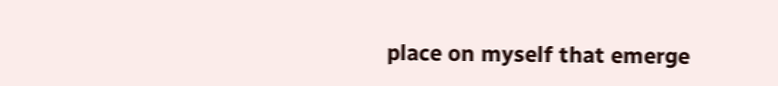place on myself that emerge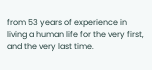from 53 years of experience in living a human life for the very first, and the very last time.